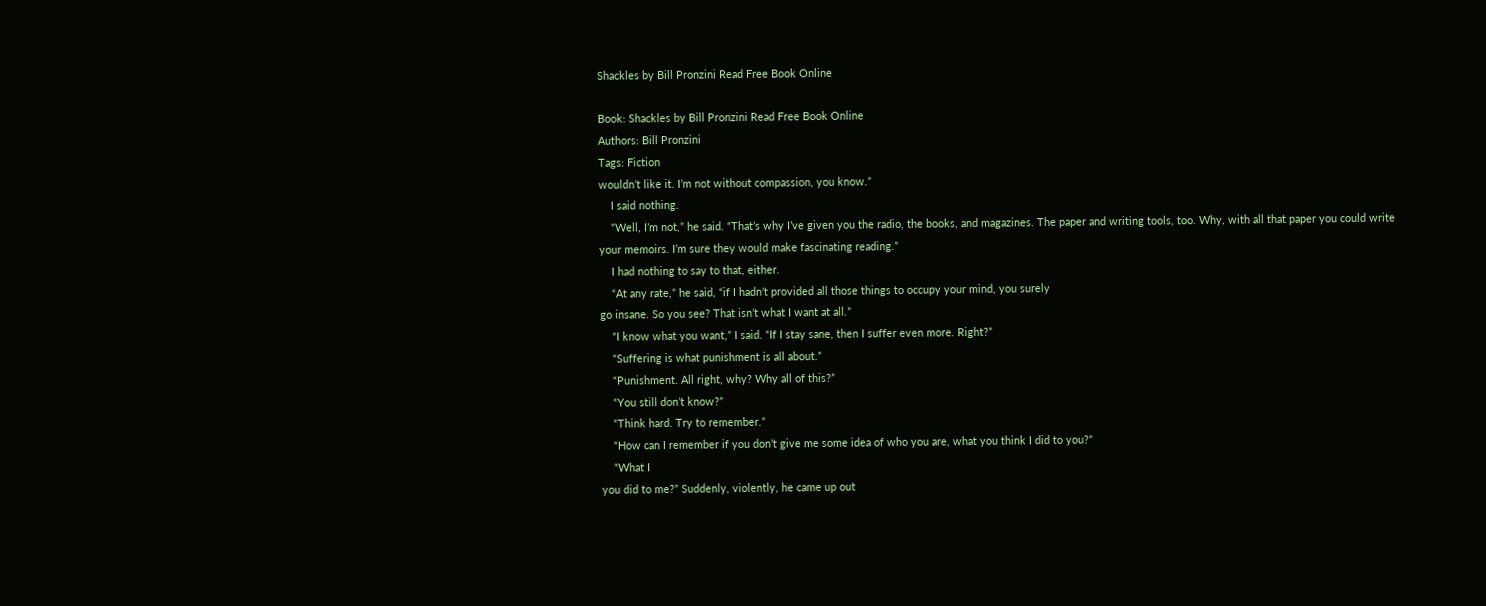Shackles by Bill Pronzini Read Free Book Online

Book: Shackles by Bill Pronzini Read Free Book Online
Authors: Bill Pronzini
Tags: Fiction
wouldn’t like it. I’m not without compassion, you know.”
    I said nothing.
    “Well, I’m not,” he said. “That’s why I’ve given you the radio, the books, and magazines. The paper and writing tools, too. Why, with all that paper you could write your memoirs. I’m sure they would make fascinating reading.”
    I had nothing to say to that, either.
    “At any rate,” he said, “if I hadn’t provided all those things to occupy your mind, you surely
go insane. So you see? That isn’t what I want at all.”
    “I know what you want,” I said. “If I stay sane, then I suffer even more. Right?”
    “Suffering is what punishment is all about.”
    “Punishment. All right, why? Why all of this?”
    “You still don’t know?”
    “Think hard. Try to remember.”
    “How can I remember if you don’t give me some idea of who you are, what you think I did to you?”
    “What I
you did to me?” Suddenly, violently, he came up out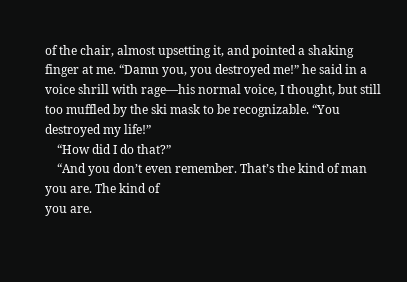of the chair, almost upsetting it, and pointed a shaking finger at me. “Damn you, you destroyed me!” he said in a voice shrill with rage—his normal voice, I thought, but still too muffled by the ski mask to be recognizable. “You destroyed my life!”
    “How did I do that?”
    “And you don’t even remember. That’s the kind of man you are. The kind of
you are.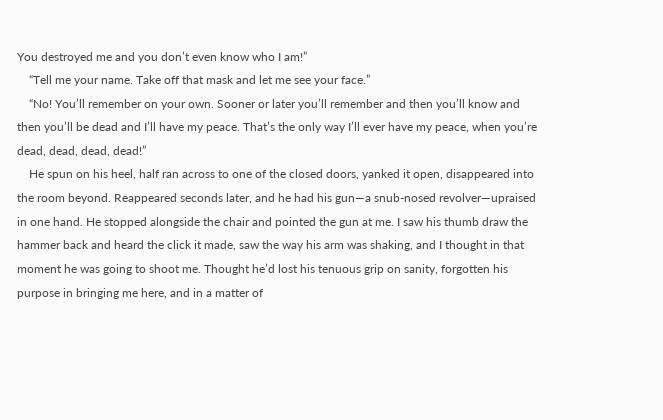You destroyed me and you don’t even know who I am!”
    “Tell me your name. Take off that mask and let me see your face.”
    “No! You’ll remember on your own. Sooner or later you’ll remember and then you’ll know and then you’ll be dead and I’ll have my peace. That’s the only way I’ll ever have my peace, when you’re dead, dead, dead, dead!”
    He spun on his heel, half ran across to one of the closed doors, yanked it open, disappeared into the room beyond. Reappeared seconds later, and he had his gun—a snub-nosed revolver—upraised in one hand. He stopped alongside the chair and pointed the gun at me. I saw his thumb draw the hammer back and heard the click it made, saw the way his arm was shaking, and I thought in that moment he was going to shoot me. Thought he’d lost his tenuous grip on sanity, forgotten his purpose in bringing me here, and in a matter of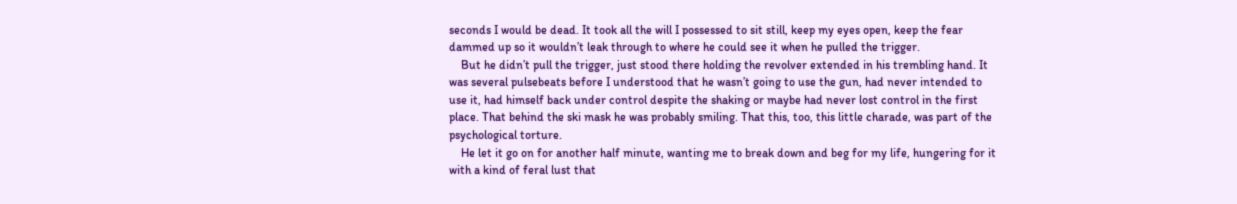seconds I would be dead. It took all the will I possessed to sit still, keep my eyes open, keep the fear dammed up so it wouldn’t leak through to where he could see it when he pulled the trigger.
    But he didn’t pull the trigger, just stood there holding the revolver extended in his trembling hand. It was several pulsebeats before I understood that he wasn’t going to use the gun, had never intended to use it, had himself back under control despite the shaking or maybe had never lost control in the first place. That behind the ski mask he was probably smiling. That this, too, this little charade, was part of the psychological torture.
    He let it go on for another half minute, wanting me to break down and beg for my life, hungering for it with a kind of feral lust that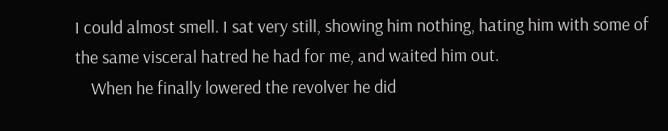I could almost smell. I sat very still, showing him nothing, hating him with some of the same visceral hatred he had for me, and waited him out.
    When he finally lowered the revolver he did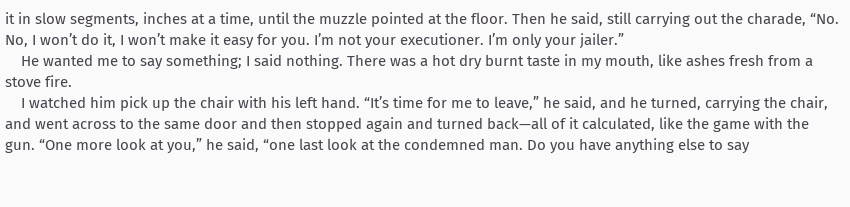it in slow segments, inches at a time, until the muzzle pointed at the floor. Then he said, still carrying out the charade, “No. No, I won’t do it, I won’t make it easy for you. I’m not your executioner. I’m only your jailer.”
    He wanted me to say something; I said nothing. There was a hot dry burnt taste in my mouth, like ashes fresh from a stove fire.
    I watched him pick up the chair with his left hand. “It’s time for me to leave,” he said, and he turned, carrying the chair, and went across to the same door and then stopped again and turned back—all of it calculated, like the game with the gun. “One more look at you,” he said, “one last look at the condemned man. Do you have anything else to say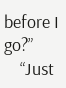before I go?”
    “Just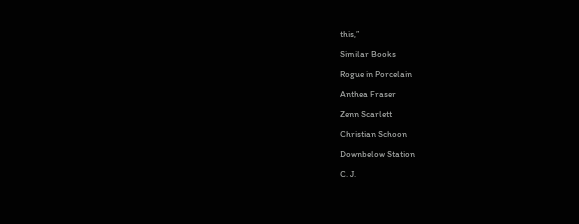this,”

Similar Books

Rogue in Porcelain

Anthea Fraser

Zenn Scarlett

Christian Schoon

Downbelow Station

C. J.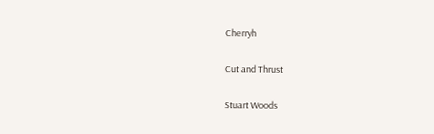Cherryh

Cut and Thrust

Stuart Woods